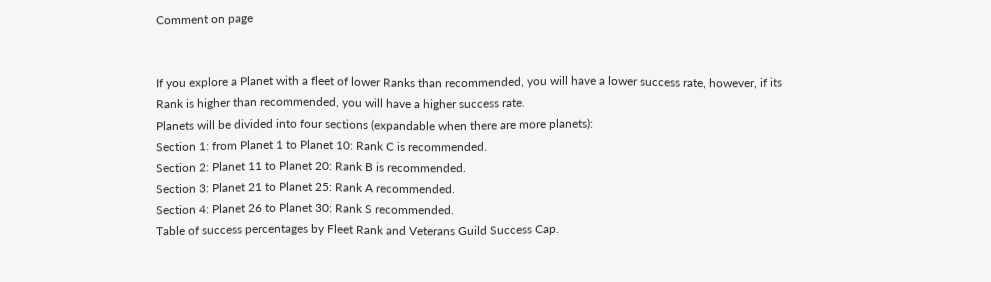Comment on page


If you explore a Planet with a fleet of lower Ranks than recommended, you will have a lower success rate, however, if its Rank is higher than recommended, you will have a higher success rate.
Planets will be divided into four sections (expandable when there are more planets):
Section 1: from Planet 1 to Planet 10: Rank C is recommended.
Section 2: Planet 11 to Planet 20: Rank B is recommended.
Section 3: Planet 21 to Planet 25: Rank A recommended.
Section 4: Planet 26 to Planet 30: Rank S recommended.
Table of success percentages by Fleet Rank and Veterans Guild Success Cap.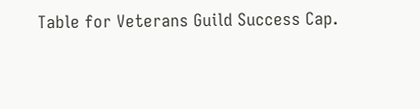Table for Veterans Guild Success Cap.